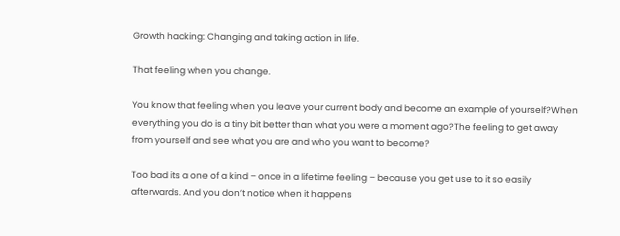Growth hacking: Changing and taking action in life.

That feeling when you change.

You know that feeling when you leave your current body and become an example of yourself?When everything you do is a tiny bit better than what you were a moment ago?The feeling to get away from yourself and see what you are and who you want to become?

Too bad its a one of a kind – once in a lifetime feeling – because you get use to it so easily afterwards. And you don’t notice when it happens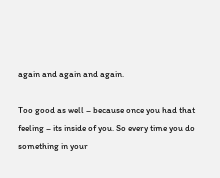again and again and again.

Too good as well – because once you had that feeling – its inside of you. So every time you do something in your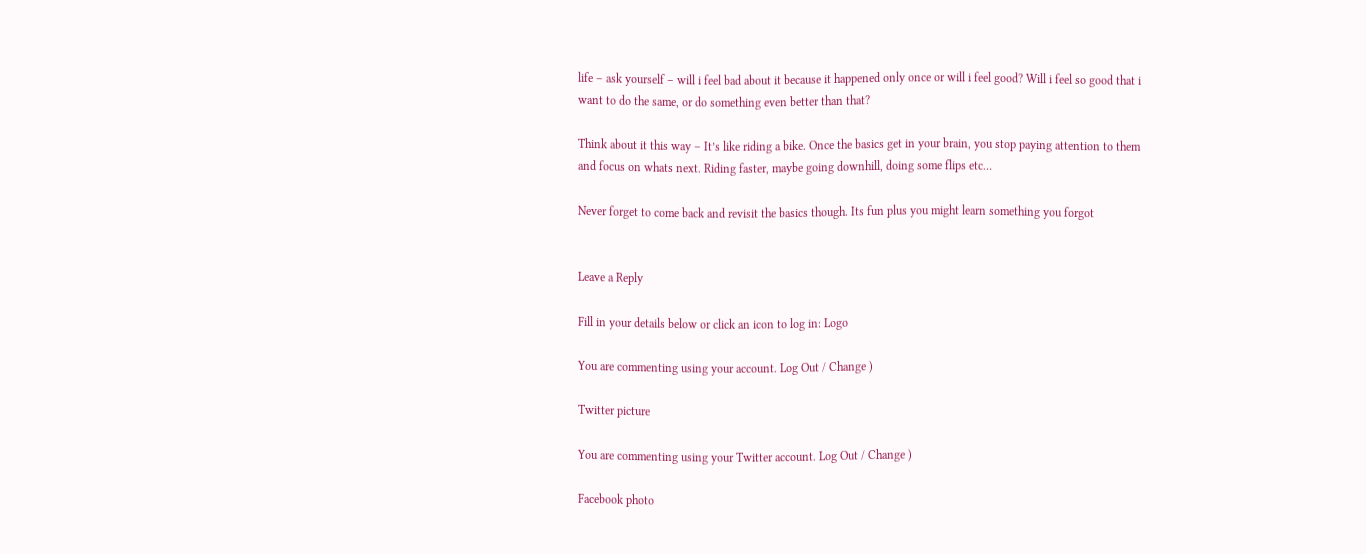life – ask yourself – will i feel bad about it because it happened only once or will i feel good? Will i feel so good that i want to do the same, or do something even better than that?

Think about it this way – It’s like riding a bike. Once the basics get in your brain, you stop paying attention to them and focus on whats next. Riding faster, maybe going downhill, doing some flips etc…

Never forget to come back and revisit the basics though. Its fun plus you might learn something you forgot


Leave a Reply

Fill in your details below or click an icon to log in: Logo

You are commenting using your account. Log Out / Change )

Twitter picture

You are commenting using your Twitter account. Log Out / Change )

Facebook photo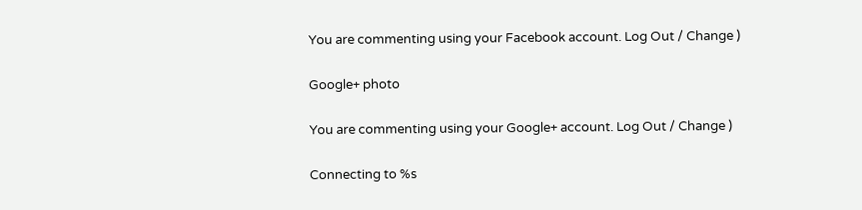You are commenting using your Facebook account. Log Out / Change )

Google+ photo

You are commenting using your Google+ account. Log Out / Change )

Connecting to %s